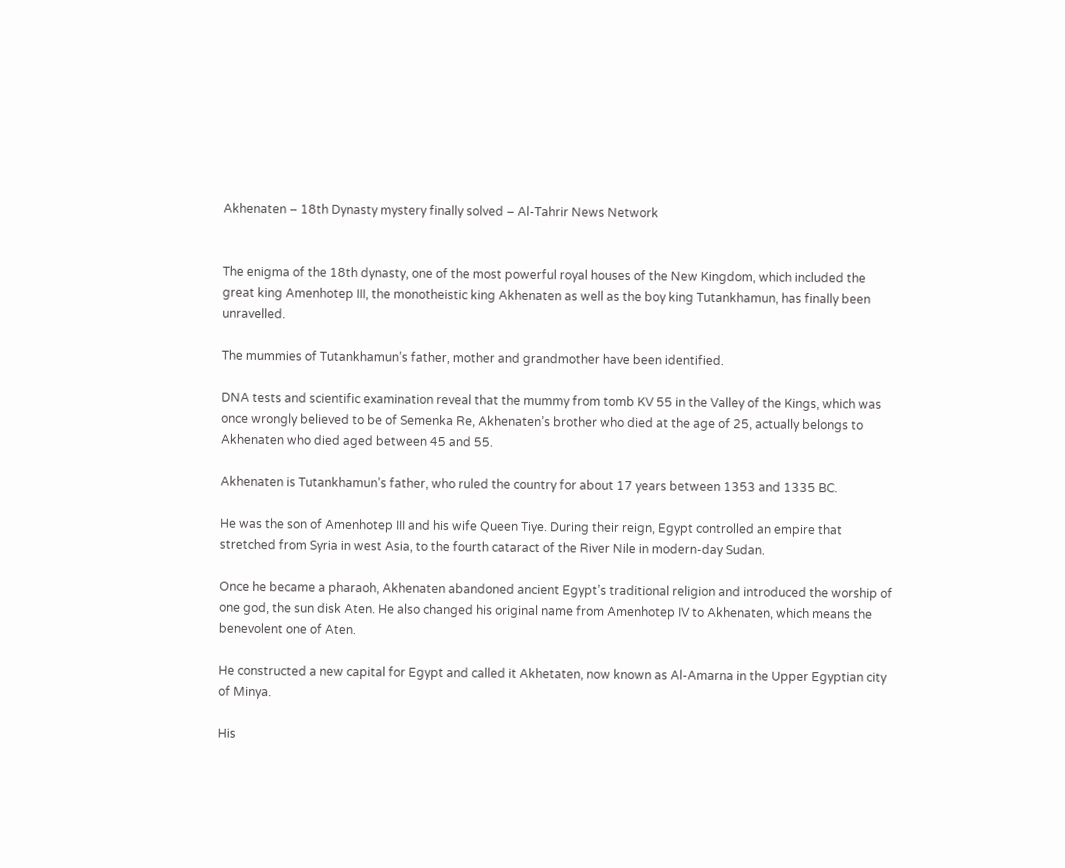Akhenaten – 18th Dynasty mystery finally solved – Al-Tahrir News Network


The enigma of the 18th dynasty, one of the most powerful royal houses of the New Kingdom, which included the great king Amenhotep III, the monotheistic king Akhenaten as well as the boy king Tutankhamun, has finally been unravelled.

The mummies of Tutankhamun’s father, mother and grandmother have been identified.

DNA tests and scientific examination reveal that the mummy from tomb KV 55 in the Valley of the Kings, which was once wrongly believed to be of Semenka Re, Akhenaten’s brother who died at the age of 25, actually belongs to Akhenaten who died aged between 45 and 55.

Akhenaten is Tutankhamun’s father, who ruled the country for about 17 years between 1353 and 1335 BC.

He was the son of Amenhotep III and his wife Queen Tiye. During their reign, Egypt controlled an empire that stretched from Syria in west Asia, to the fourth cataract of the River Nile in modern-day Sudan.

Once he became a pharaoh, Akhenaten abandoned ancient Egypt’s traditional religion and introduced the worship of one god, the sun disk Aten. He also changed his original name from Amenhotep IV to Akhenaten, which means the benevolent one of Aten.

He constructed a new capital for Egypt and called it Akhetaten, now known as Al-Amarna in the Upper Egyptian city of Minya.

His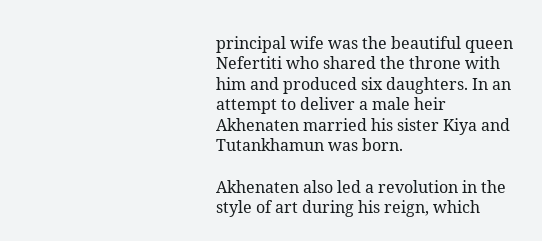principal wife was the beautiful queen Nefertiti who shared the throne with him and produced six daughters. In an attempt to deliver a male heir Akhenaten married his sister Kiya and Tutankhamun was born.

Akhenaten also led a revolution in the style of art during his reign, which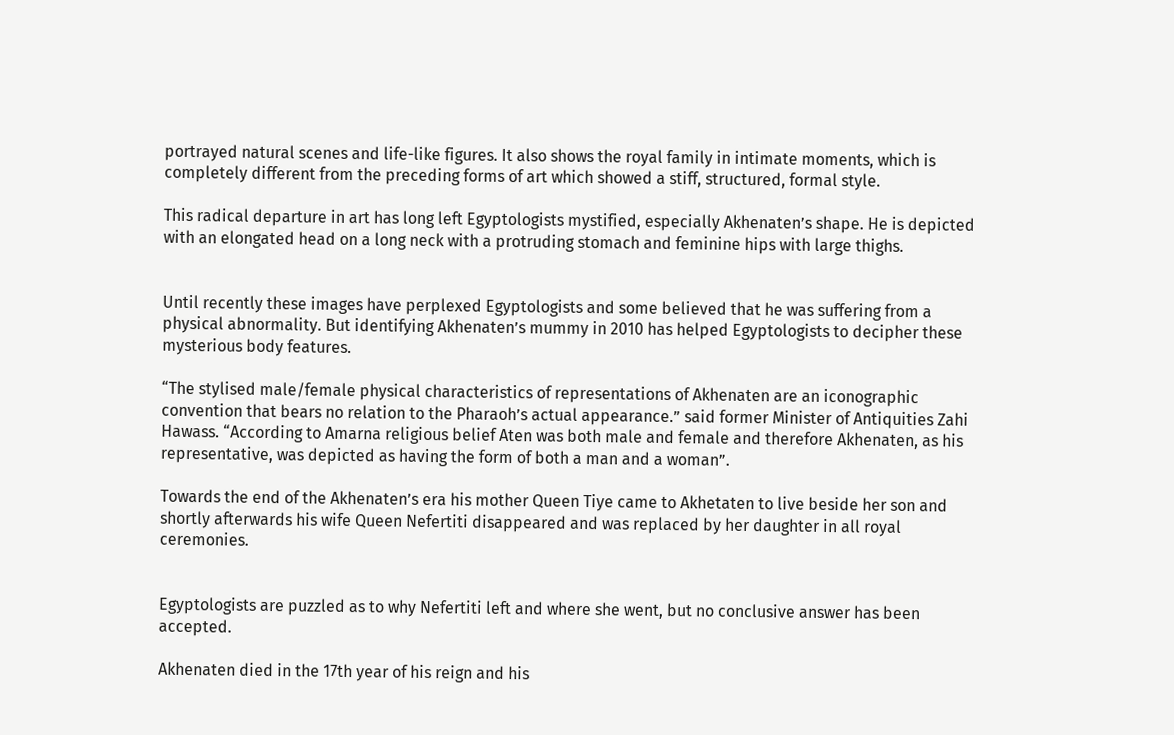portrayed natural scenes and life-like figures. It also shows the royal family in intimate moments, which is completely different from the preceding forms of art which showed a stiff, structured, formal style.

This radical departure in art has long left Egyptologists mystified, especially Akhenaten’s shape. He is depicted with an elongated head on a long neck with a protruding stomach and feminine hips with large thighs.


Until recently these images have perplexed Egyptologists and some believed that he was suffering from a physical abnormality. But identifying Akhenaten’s mummy in 2010 has helped Egyptologists to decipher these mysterious body features.

“The stylised male/female physical characteristics of representations of Akhenaten are an iconographic convention that bears no relation to the Pharaoh’s actual appearance.” said former Minister of Antiquities Zahi Hawass. “According to Amarna religious belief Aten was both male and female and therefore Akhenaten, as his representative, was depicted as having the form of both a man and a woman”.

Towards the end of the Akhenaten’s era his mother Queen Tiye came to Akhetaten to live beside her son and shortly afterwards his wife Queen Nefertiti disappeared and was replaced by her daughter in all royal ceremonies.


Egyptologists are puzzled as to why Nefertiti left and where she went, but no conclusive answer has been accepted.

Akhenaten died in the 17th year of his reign and his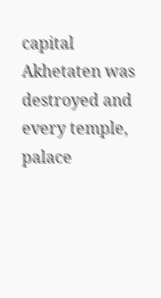capital Akhetaten was destroyed and every temple, palace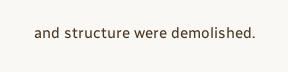and structure were demolished.